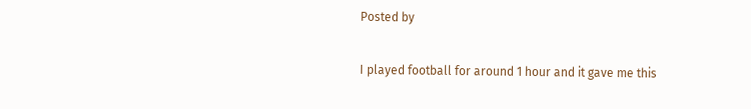Posted by

I played football for around 1 hour and it gave me this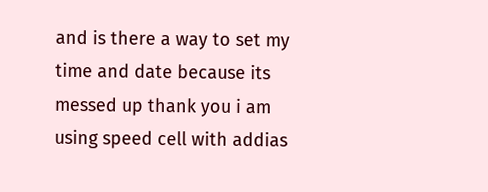and is there a way to set my time and date because its messed up thank you i am using speed cell with addias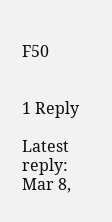F50


1 Reply

Latest reply: Mar 8,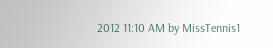2012 11:10 AM by MissTennis1